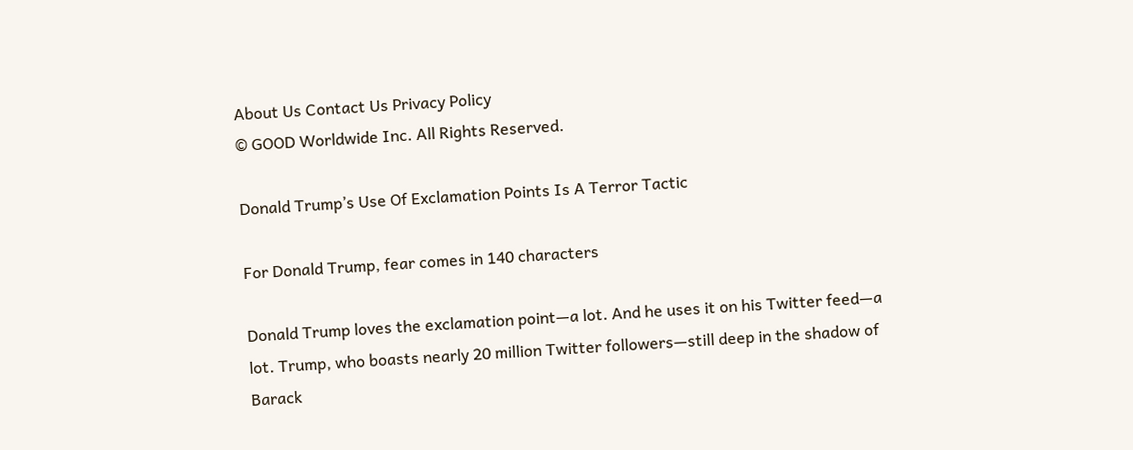About Us Contact Us Privacy Policy
© GOOD Worldwide Inc. All Rights Reserved.

Donald Trump’s Use Of Exclamation Points Is A Terror Tactic

For Donald Trump, fear comes in 140 characters

Donald Trump loves the exclamation point—a lot. And he uses it on his Twitter feed—a lot. Trump, who boasts nearly 20 million Twitter followers—still deep in the shadow of Barack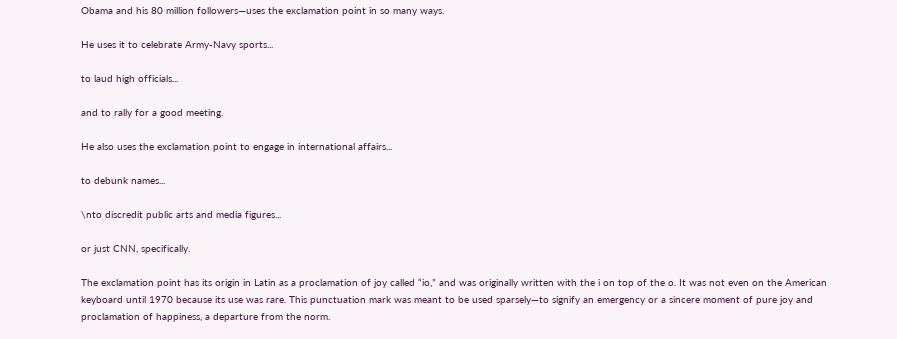Obama and his 80 million followers—uses the exclamation point in so many ways.

He uses it to celebrate Army-Navy sports...

to laud high officials...

and to rally for a good meeting.

He also uses the exclamation point to engage in international affairs...

to debunk names...

\nto discredit public arts and media figures...

or just CNN, specifically.

The exclamation point has its origin in Latin as a proclamation of joy called “io,” and was originally written with the i on top of the o. It was not even on the American keyboard until 1970 because its use was rare. This punctuation mark was meant to be used sparsely—to signify an emergency or a sincere moment of pure joy and proclamation of happiness, a departure from the norm.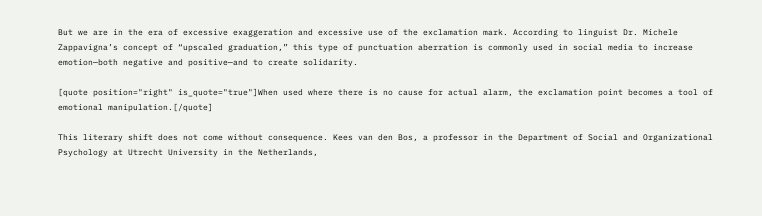But we are in the era of excessive exaggeration and excessive use of the exclamation mark. According to linguist Dr. Michele Zappavigna’s concept of “upscaled graduation,” this type of punctuation aberration is commonly used in social media to increase emotion—both negative and positive—and to create solidarity.

[quote position="right" is_quote="true"]When used where there is no cause for actual alarm, the exclamation point becomes a tool of emotional manipulation.[/quote]

This literary shift does not come without consequence. Kees van den Bos, a professor in the Department of Social and Organizational Psychology at Utrecht University in the Netherlands,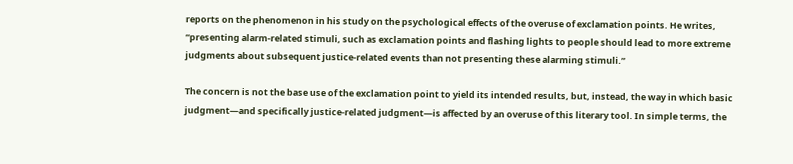reports on the phenomenon in his study on the psychological effects of the overuse of exclamation points. He writes, “presenting alarm-related stimuli, such as exclamation points and flashing lights to people should lead to more extreme judgments about subsequent justice-related events than not presenting these alarming stimuli.”

The concern is not the base use of the exclamation point to yield its intended results, but, instead, the way in which basic judgment—and specifically justice-related judgment—is affected by an overuse of this literary tool. In simple terms, the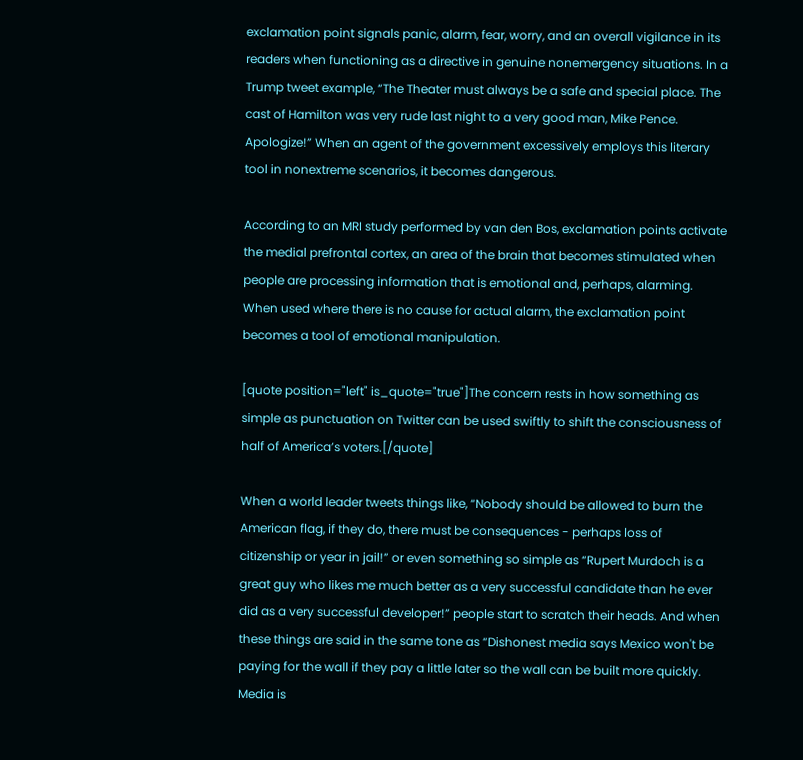exclamation point signals panic, alarm, fear, worry, and an overall vigilance in its readers when functioning as a directive in genuine nonemergency situations. In a Trump tweet example, “The Theater must always be a safe and special place. The cast of Hamilton was very rude last night to a very good man, Mike Pence. Apologize!” When an agent of the government excessively employs this literary tool in nonextreme scenarios, it becomes dangerous.

According to an MRI study performed by van den Bos, exclamation points activate the medial prefrontal cortex, an area of the brain that becomes stimulated when people are processing information that is emotional and, perhaps, alarming. When used where there is no cause for actual alarm, the exclamation point becomes a tool of emotional manipulation.

[quote position="left" is_quote="true"]The concern rests in how something as simple as punctuation on Twitter can be used swiftly to shift the consciousness of half of America’s voters.[/quote]

When a world leader tweets things like, “Nobody should be allowed to burn the American flag, if they do, there must be consequences - perhaps loss of citizenship or year in jail!” or even something so simple as “Rupert Murdoch is a great guy who likes me much better as a very successful candidate than he ever did as a very successful developer!” people start to scratch their heads. And when these things are said in the same tone as “Dishonest media says Mexico won't be paying for the wall if they pay a little later so the wall can be built more quickly. Media is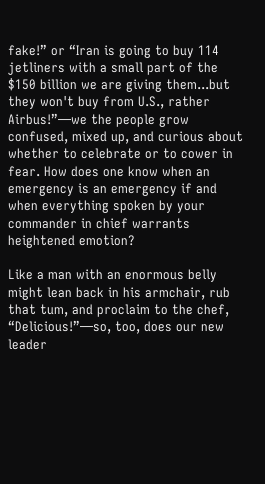fake!” or “Iran is going to buy 114 jetliners with a small part of the $150 billion we are giving them...but they won't buy from U.S., rather Airbus!”—we the people grow confused, mixed up, and curious about whether to celebrate or to cower in fear. How does one know when an emergency is an emergency if and when everything spoken by your commander in chief warrants heightened emotion?

Like a man with an enormous belly might lean back in his armchair, rub that tum, and proclaim to the chef, “Delicious!”—so, too, does our new leader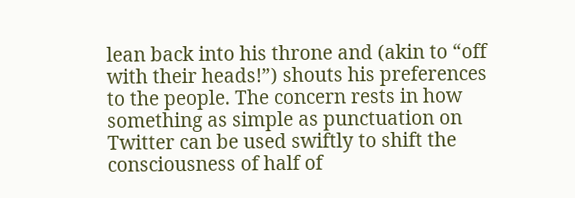lean back into his throne and (akin to “off with their heads!”) shouts his preferences to the people. The concern rests in how something as simple as punctuation on Twitter can be used swiftly to shift the consciousness of half of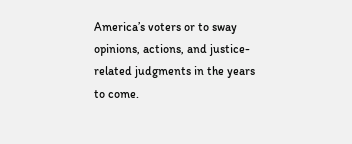America’s voters or to sway opinions, actions, and justice-related judgments in the years to come.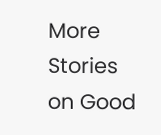More Stories on Good